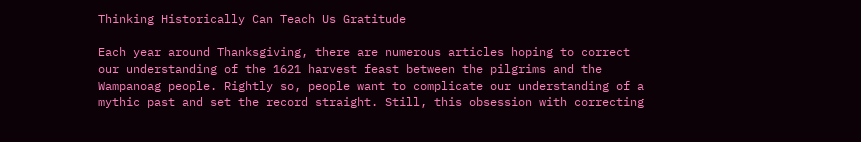Thinking Historically Can Teach Us Gratitude

Each year around Thanksgiving, there are numerous articles hoping to correct our understanding of the 1621 harvest feast between the pilgrims and the Wampanoag people. Rightly so, people want to complicate our understanding of a mythic past and set the record straight. Still, this obsession with correcting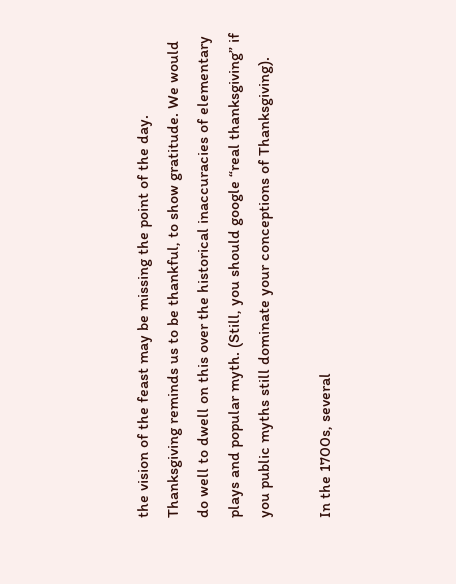the vision of the feast may be missing the point of the day. Thanksgiving reminds us to be thankful, to show gratitude. We would do well to dwell on this over the historical inaccuracies of elementary plays and popular myth. (Still, you should google “real thanksgiving” if you public myths still dominate your conceptions of Thanksgiving).

In the 1700s, several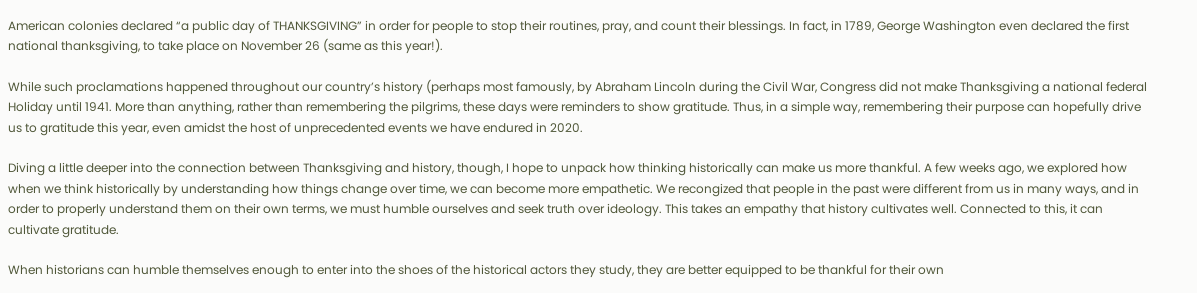American colonies declared “a public day of THANKSGIVING” in order for people to stop their routines, pray, and count their blessings. In fact, in 1789, George Washington even declared the first national thanksgiving, to take place on November 26 (same as this year!).

While such proclamations happened throughout our country’s history (perhaps most famously, by Abraham Lincoln during the Civil War, Congress did not make Thanksgiving a national federal Holiday until 1941. More than anything, rather than remembering the pilgrims, these days were reminders to show gratitude. Thus, in a simple way, remembering their purpose can hopefully drive us to gratitude this year, even amidst the host of unprecedented events we have endured in 2020.

Diving a little deeper into the connection between Thanksgiving and history, though, I hope to unpack how thinking historically can make us more thankful. A few weeks ago, we explored how when we think historically by understanding how things change over time, we can become more empathetic. We recongized that people in the past were different from us in many ways, and in order to properly understand them on their own terms, we must humble ourselves and seek truth over ideology. This takes an empathy that history cultivates well. Connected to this, it can cultivate gratitude.

When historians can humble themselves enough to enter into the shoes of the historical actors they study, they are better equipped to be thankful for their own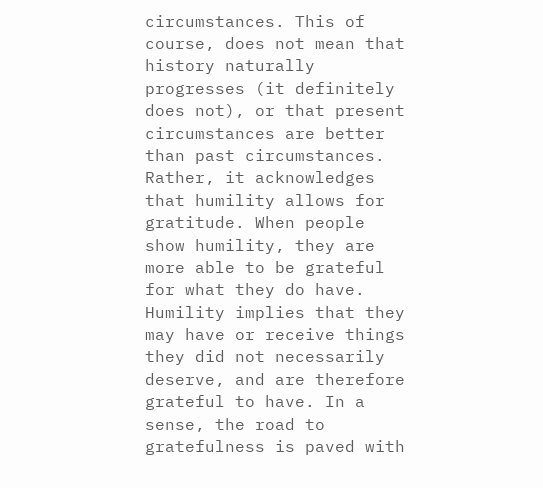circumstances. This of course, does not mean that history naturally progresses (it definitely does not), or that present circumstances are better than past circumstances. Rather, it acknowledges that humility allows for gratitude. When people show humility, they are more able to be grateful for what they do have. Humility implies that they may have or receive things they did not necessarily deserve, and are therefore grateful to have. In a sense, the road to gratefulness is paved with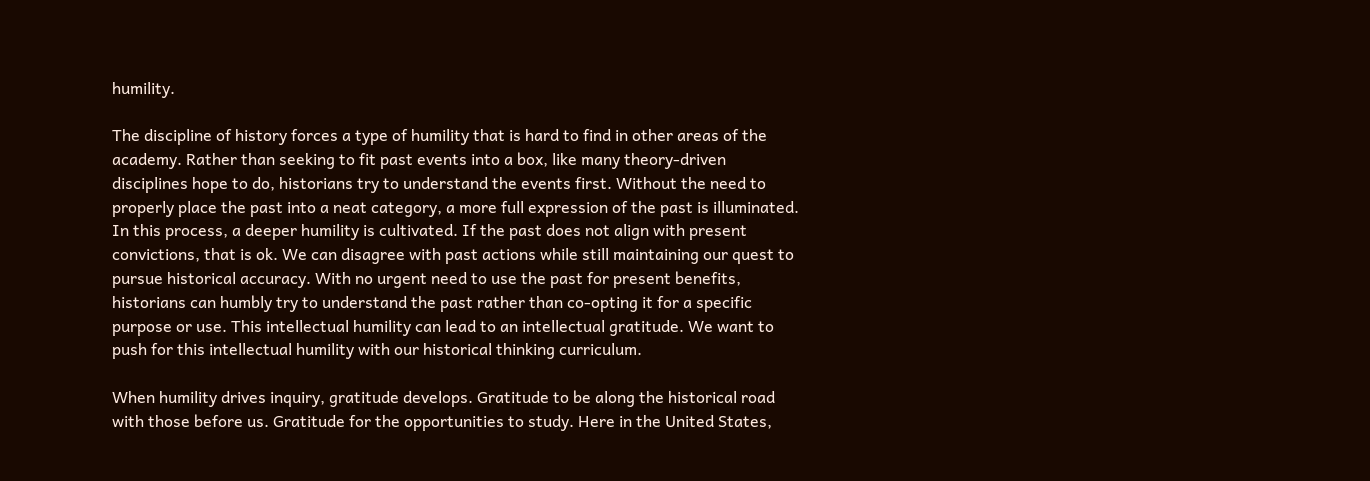humility.

The discipline of history forces a type of humility that is hard to find in other areas of the academy. Rather than seeking to fit past events into a box, like many theory-driven disciplines hope to do, historians try to understand the events first. Without the need to properly place the past into a neat category, a more full expression of the past is illuminated. In this process, a deeper humility is cultivated. If the past does not align with present convictions, that is ok. We can disagree with past actions while still maintaining our quest to pursue historical accuracy. With no urgent need to use the past for present benefits, historians can humbly try to understand the past rather than co-opting it for a specific purpose or use. This intellectual humility can lead to an intellectual gratitude. We want to push for this intellectual humility with our historical thinking curriculum.

When humility drives inquiry, gratitude develops. Gratitude to be along the historical road with those before us. Gratitude for the opportunities to study. Here in the United States,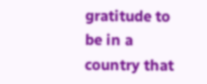gratitude to be in a country that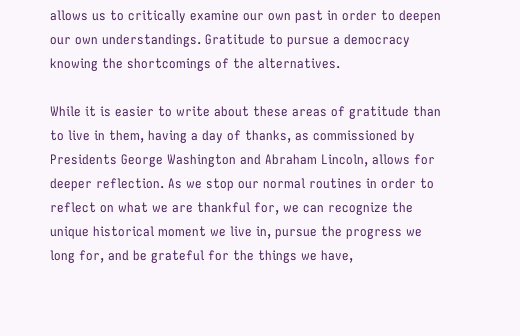allows us to critically examine our own past in order to deepen our own understandings. Gratitude to pursue a democracy knowing the shortcomings of the alternatives.

While it is easier to write about these areas of gratitude than to live in them, having a day of thanks, as commissioned by Presidents George Washington and Abraham Lincoln, allows for deeper reflection. As we stop our normal routines in order to reflect on what we are thankful for, we can recognize the unique historical moment we live in, pursue the progress we long for, and be grateful for the things we have,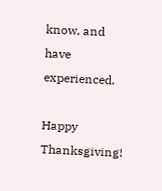know, and have experienced.

Happy Thanksgiving!